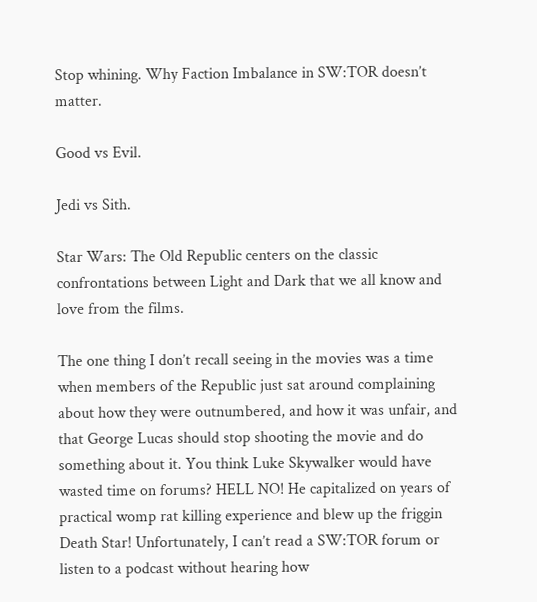Stop whining. Why Faction Imbalance in SW:TOR doesn’t matter.

Good vs Evil.

Jedi vs Sith.

Star Wars: The Old Republic centers on the classic confrontations between Light and Dark that we all know and love from the films.

The one thing I don’t recall seeing in the movies was a time when members of the Republic just sat around complaining about how they were outnumbered, and how it was unfair, and that George Lucas should stop shooting the movie and do something about it. You think Luke Skywalker would have wasted time on forums? HELL NO! He capitalized on years of practical womp rat killing experience and blew up the friggin Death Star! Unfortunately, I can’t read a SW:TOR forum or listen to a podcast without hearing how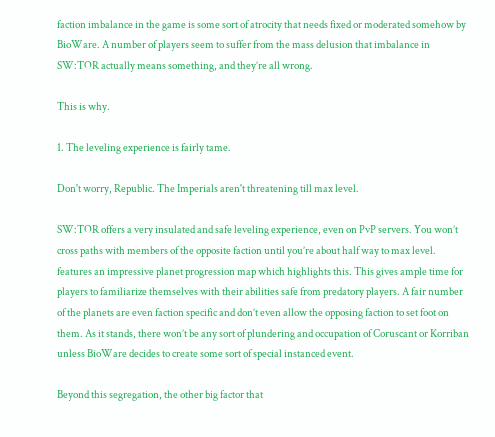faction imbalance in the game is some sort of atrocity that needs fixed or moderated somehow by BioWare. A number of players seem to suffer from the mass delusion that imbalance in SW:TOR actually means something, and they’re all wrong.

This is why.

1. The leveling experience is fairly tame.

Don't worry, Republic. The Imperials aren't threatening till max level.

SW:TOR offers a very insulated and safe leveling experience, even on PvP servers. You won’t cross paths with members of the opposite faction until you’re about half way to max level. features an impressive planet progression map which highlights this. This gives ample time for players to familiarize themselves with their abilities safe from predatory players. A fair number of the planets are even faction specific and don’t even allow the opposing faction to set foot on them. As it stands, there won’t be any sort of plundering and occupation of Coruscant or Korriban unless BioWare decides to create some sort of special instanced event.

Beyond this segregation, the other big factor that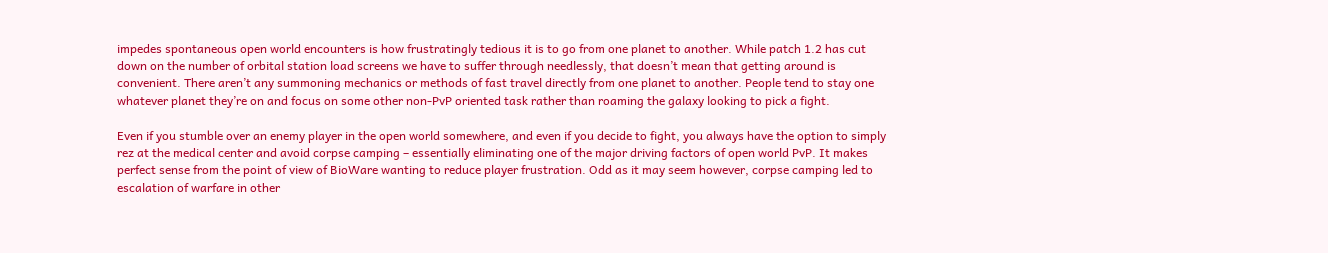impedes spontaneous open world encounters is how frustratingly tedious it is to go from one planet to another. While patch 1.2 has cut down on the number of orbital station load screens we have to suffer through needlessly, that doesn’t mean that getting around is convenient. There aren’t any summoning mechanics or methods of fast travel directly from one planet to another. People tend to stay one whatever planet they’re on and focus on some other non-PvP oriented task rather than roaming the galaxy looking to pick a fight.

Even if you stumble over an enemy player in the open world somewhere, and even if you decide to fight, you always have the option to simply rez at the medical center and avoid corpse camping – essentially eliminating one of the major driving factors of open world PvP. It makes perfect sense from the point of view of BioWare wanting to reduce player frustration. Odd as it may seem however, corpse camping led to escalation of warfare in other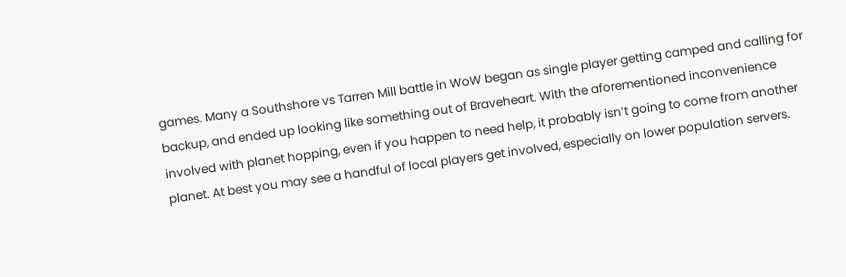games. Many a Southshore vs Tarren Mill battle in WoW began as single player getting camped and calling for backup, and ended up looking like something out of Braveheart. With the aforementioned inconvenience involved with planet hopping, even if you happen to need help, it probably isn’t going to come from another planet. At best you may see a handful of local players get involved, especially on lower population servers.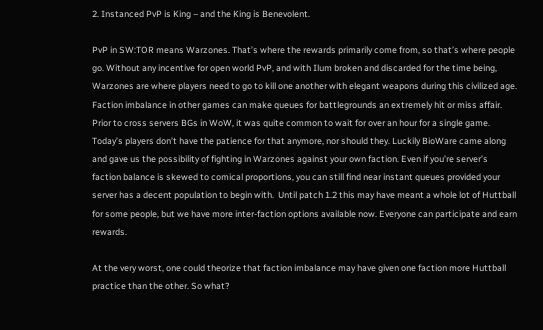2. Instanced PvP is King – and the King is Benevolent.

PvP in SW:TOR means Warzones. That’s where the rewards primarily come from, so that’s where people go. Without any incentive for open world PvP, and with Ilum broken and discarded for the time being, Warzones are where players need to go to kill one another with elegant weapons during this civilized age. Faction imbalance in other games can make queues for battlegrounds an extremely hit or miss affair. Prior to cross servers BGs in WoW, it was quite common to wait for over an hour for a single game. Today’s players don’t have the patience for that anymore, nor should they. Luckily BioWare came along and gave us the possibility of fighting in Warzones against your own faction. Even if you’re server’s faction balance is skewed to comical proportions, you can still find near instant queues provided your server has a decent population to begin with.  Until patch 1.2 this may have meant a whole lot of Huttball for some people, but we have more inter-faction options available now. Everyone can participate and earn rewards.

At the very worst, one could theorize that faction imbalance may have given one faction more Huttball practice than the other. So what?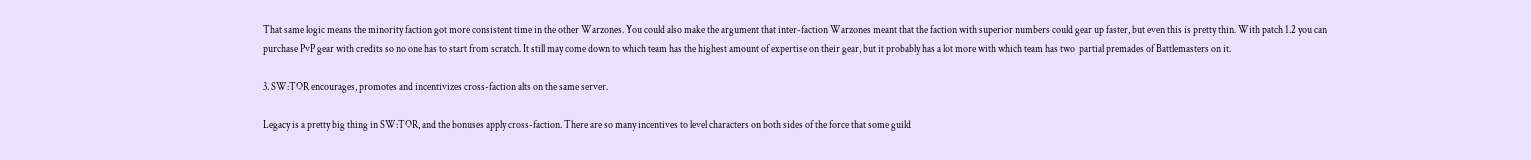That same logic means the minority faction got more consistent time in the other Warzones. You could also make the argument that inter-faction Warzones meant that the faction with superior numbers could gear up faster, but even this is pretty thin. With patch 1.2 you can purchase PvP gear with credits so no one has to start from scratch. It still may come down to which team has the highest amount of expertise on their gear, but it probably has a lot more with which team has two  partial premades of Battlemasters on it.

3. SW:TOR encourages, promotes and incentivizes cross-faction alts on the same server.

Legacy is a pretty big thing in SW:TOR, and the bonuses apply cross-faction. There are so many incentives to level characters on both sides of the force that some guild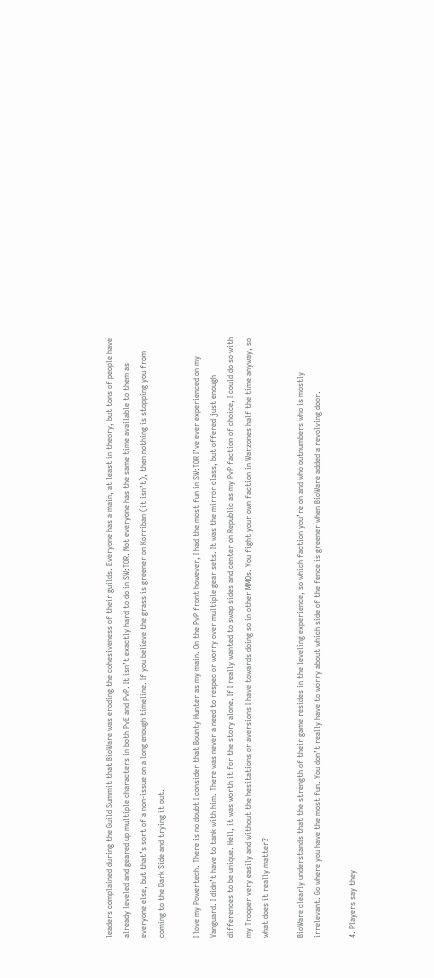leaders complained during the Guild Summit that BioWare was eroding the cohesiveness of their guilds. Everyone has a main, at least in theory, but tons of people have already leveled and geared up multiple characters in both PvE and PvP. It isn’t exactly hard to do in SW:TOR. Not everyone has the same time available to them as everyone else, but that’s sort of a non-issue on a long enough timeline. If you believe the grass is greener on Korriban (it isn’t), then nothing is stopping you from coming to the Dark Side and trying it out.

I love my Powertech. There is no doubt I consider that Bounty Hunter as my main. On the PvP front however, I had the most fun in SW:TOR I’ve ever experienced on my Vanguard. I didn’t have to tank with him. There was never a need to respec or worry over multiple gear sets. It was the mirror class, but offered just enough differences to be unique. Hell, it was worth it for the story alone. If I really wanted to swap sides and center on Republic as my PvP faction of choice, I could do so with my Trooper very easily and without the hesitations or aversions I have towards doing so in other MMOs. You fight your own faction in Warzones half the time anyway, so what does it really matter?

BioWare clearly understands that the strength of their game resides in the leveling experience, so which faction you’re on and who outnumbers who is mostly irrelevant. Go where you have the most fun. You don’t really have to worry about which side of the fence is greener when BioWare added a revolving door.

4. Players say they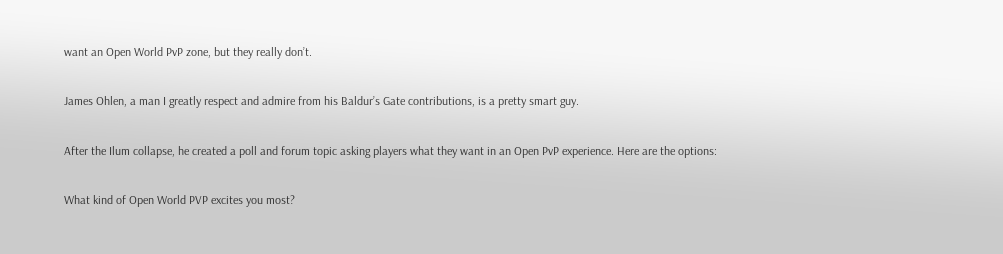want an Open World PvP zone, but they really don’t.

James Ohlen, a man I greatly respect and admire from his Baldur’s Gate contributions, is a pretty smart guy.

After the Ilum collapse, he created a poll and forum topic asking players what they want in an Open PvP experience. Here are the options:

What kind of Open World PVP excites you most?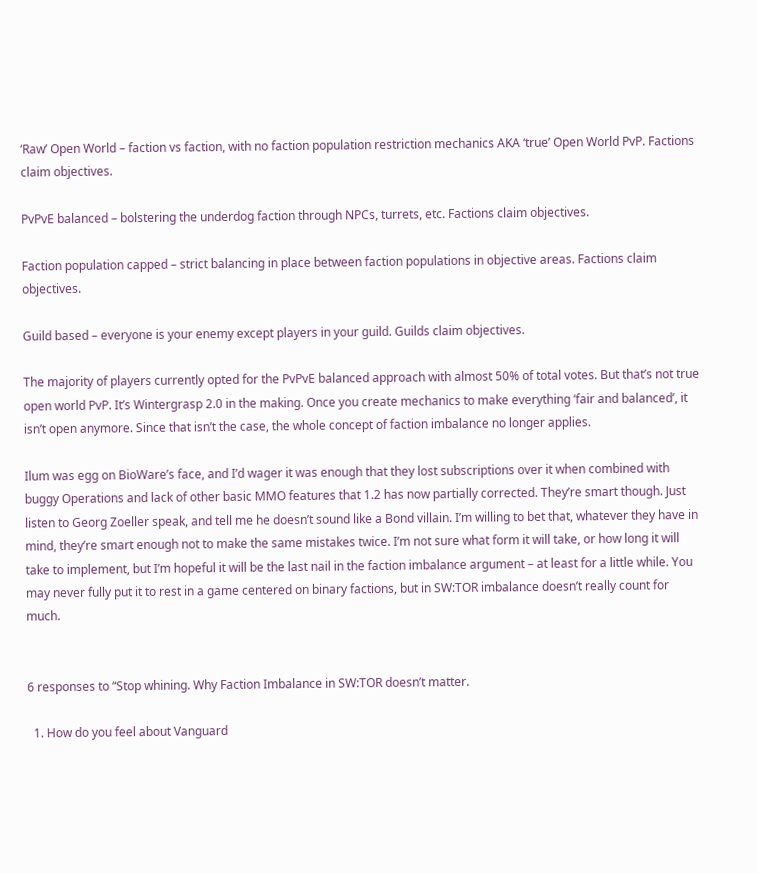‘Raw’ Open World – faction vs faction, with no faction population restriction mechanics AKA ‘true’ Open World PvP. Factions claim objectives.

PvPvE balanced – bolstering the underdog faction through NPCs, turrets, etc. Factions claim objectives.

Faction population capped – strict balancing in place between faction populations in objective areas. Factions claim objectives.

Guild based – everyone is your enemy except players in your guild. Guilds claim objectives.

The majority of players currently opted for the PvPvE balanced approach with almost 50% of total votes. But that’s not true open world PvP. It’s Wintergrasp 2.0 in the making. Once you create mechanics to make everything ‘fair and balanced’, it isn’t open anymore. Since that isn’t the case, the whole concept of faction imbalance no longer applies.

Ilum was egg on BioWare’s face, and I’d wager it was enough that they lost subscriptions over it when combined with buggy Operations and lack of other basic MMO features that 1.2 has now partially corrected. They’re smart though. Just listen to Georg Zoeller speak, and tell me he doesn’t sound like a Bond villain. I’m willing to bet that, whatever they have in mind, they’re smart enough not to make the same mistakes twice. I’m not sure what form it will take, or how long it will take to implement, but I’m hopeful it will be the last nail in the faction imbalance argument – at least for a little while. You may never fully put it to rest in a game centered on binary factions, but in SW:TOR imbalance doesn’t really count for much.


6 responses to “Stop whining. Why Faction Imbalance in SW:TOR doesn’t matter.

  1. How do you feel about Vanguard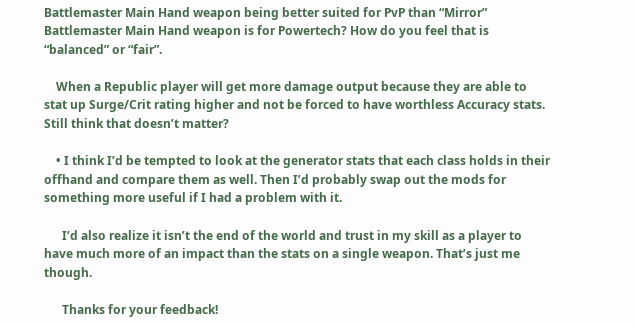Battlemaster Main Hand weapon being better suited for PvP than “Mirror” Battlemaster Main Hand weapon is for Powertech? How do you feel that is “balanced” or “fair”.

    When a Republic player will get more damage output because they are able to stat up Surge/Crit rating higher and not be forced to have worthless Accuracy stats. Still think that doesn’t matter?

    • I think I’d be tempted to look at the generator stats that each class holds in their offhand and compare them as well. Then I’d probably swap out the mods for something more useful if I had a problem with it.

      I’d also realize it isn’t the end of the world and trust in my skill as a player to have much more of an impact than the stats on a single weapon. That’s just me though.

      Thanks for your feedback!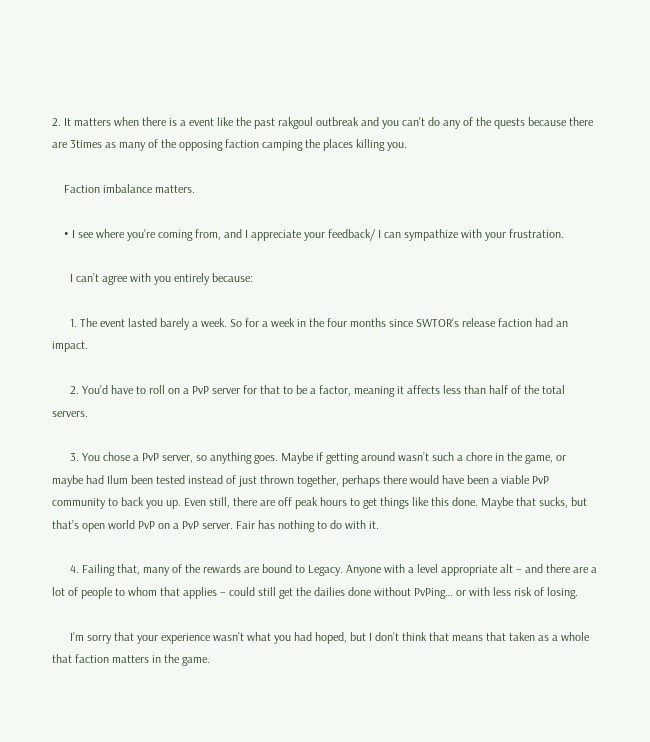2. It matters when there is a event like the past rakgoul outbreak and you can’t do any of the quests because there are 3times as many of the opposing faction camping the places killing you.

    Faction imbalance matters.

    • I see where you’re coming from, and I appreciate your feedback/ I can sympathize with your frustration.

      I can’t agree with you entirely because:

      1. The event lasted barely a week. So for a week in the four months since SWTOR’s release faction had an impact.

      2. You’d have to roll on a PvP server for that to be a factor, meaning it affects less than half of the total servers.

      3. You chose a PvP server, so anything goes. Maybe if getting around wasn’t such a chore in the game, or maybe had Ilum been tested instead of just thrown together, perhaps there would have been a viable PvP community to back you up. Even still, there are off peak hours to get things like this done. Maybe that sucks, but that’s open world PvP on a PvP server. Fair has nothing to do with it.

      4. Failing that, many of the rewards are bound to Legacy. Anyone with a level appropriate alt – and there are a lot of people to whom that applies – could still get the dailies done without PvPing… or with less risk of losing.

      I’m sorry that your experience wasn’t what you had hoped, but I don’t think that means that taken as a whole that faction matters in the game.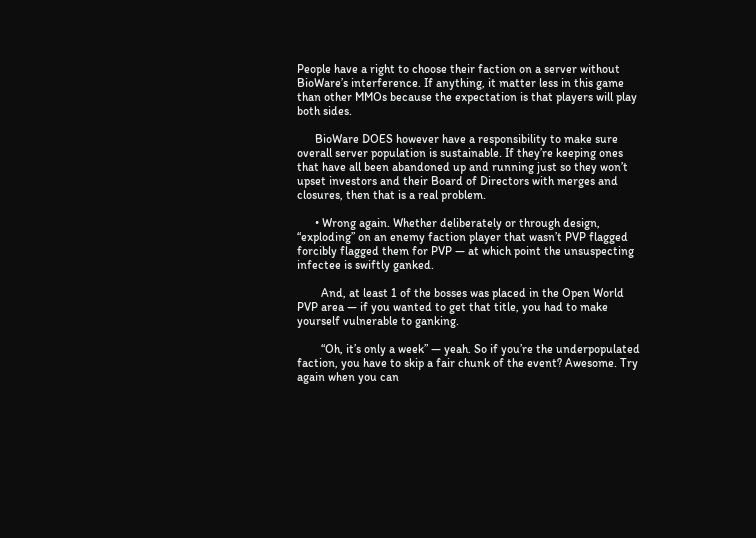People have a right to choose their faction on a server without BioWare’s interference. If anything, it matter less in this game than other MMOs because the expectation is that players will play both sides.

      BioWare DOES however have a responsibility to make sure overall server population is sustainable. If they’re keeping ones that have all been abandoned up and running just so they won’t upset investors and their Board of Directors with merges and closures, then that is a real problem.

      • Wrong again. Whether deliberately or through design, “exploding” on an enemy faction player that wasn’t PVP flagged forcibly flagged them for PVP — at which point the unsuspecting infectee is swiftly ganked.

        And, at least 1 of the bosses was placed in the Open World PVP area — if you wanted to get that title, you had to make yourself vulnerable to ganking.

        “Oh, it’s only a week” — yeah. So if you’re the underpopulated faction, you have to skip a fair chunk of the event? Awesome. Try again when you can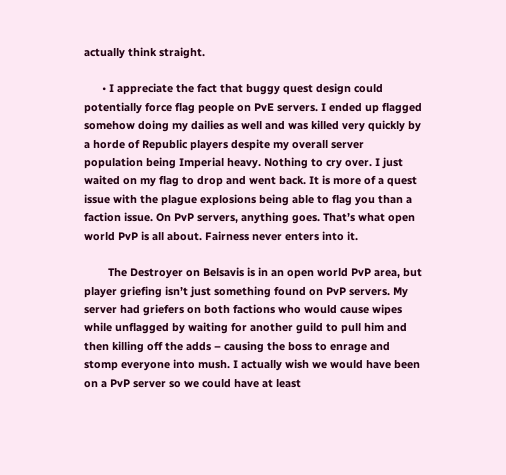actually think straight.

      • I appreciate the fact that buggy quest design could potentially force flag people on PvE servers. I ended up flagged somehow doing my dailies as well and was killed very quickly by a horde of Republic players despite my overall server population being Imperial heavy. Nothing to cry over. I just waited on my flag to drop and went back. It is more of a quest issue with the plague explosions being able to flag you than a faction issue. On PvP servers, anything goes. That’s what open world PvP is all about. Fairness never enters into it.

        The Destroyer on Belsavis is in an open world PvP area, but player griefing isn’t just something found on PvP servers. My server had griefers on both factions who would cause wipes while unflagged by waiting for another guild to pull him and then killing off the adds – causing the boss to enrage and stomp everyone into mush. I actually wish we would have been on a PvP server so we could have at least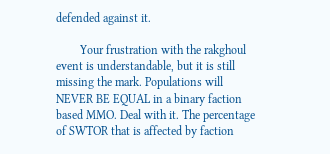defended against it.

        Your frustration with the rakghoul event is understandable, but it is still missing the mark. Populations will NEVER BE EQUAL in a binary faction based MMO. Deal with it. The percentage of SWTOR that is affected by faction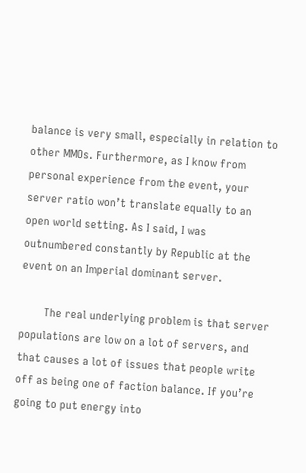balance is very small, especially in relation to other MMOs. Furthermore, as I know from personal experience from the event, your server ratio won’t translate equally to an open world setting. As I said, I was outnumbered constantly by Republic at the event on an Imperial dominant server.

        The real underlying problem is that server populations are low on a lot of servers, and that causes a lot of issues that people write off as being one of faction balance. If you’re going to put energy into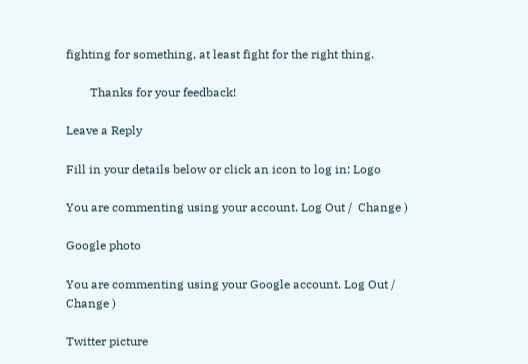fighting for something, at least fight for the right thing.

        Thanks for your feedback!

Leave a Reply

Fill in your details below or click an icon to log in: Logo

You are commenting using your account. Log Out /  Change )

Google photo

You are commenting using your Google account. Log Out /  Change )

Twitter picture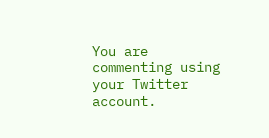You are commenting using your Twitter account.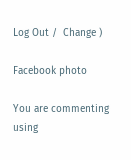Log Out /  Change )

Facebook photo

You are commenting using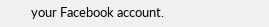your Facebook account.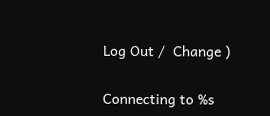Log Out /  Change )

Connecting to %s